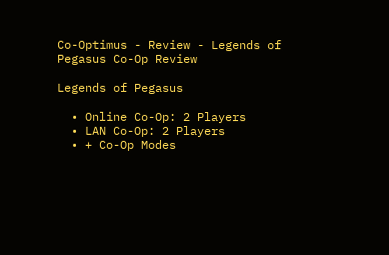Co-Optimus - Review - Legends of Pegasus Co-Op Review

Legends of Pegasus

  • Online Co-Op: 2 Players
  • LAN Co-Op: 2 Players
  • + Co-Op Modes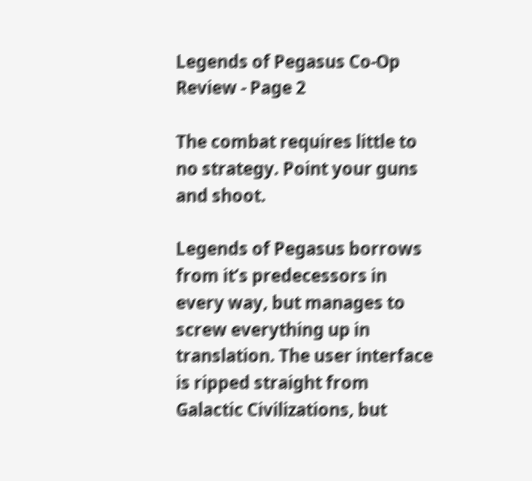Legends of Pegasus Co-Op Review - Page 2

The combat requires little to no strategy. Point your guns and shoot.

Legends of Pegasus borrows from it’s predecessors in every way, but manages to screw everything up in translation. The user interface is ripped straight from Galactic Civilizations, but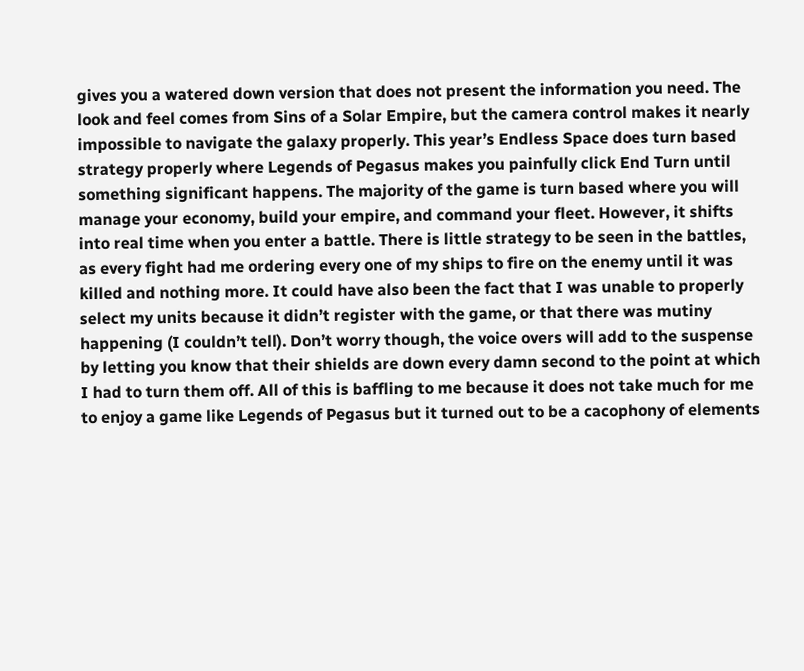gives you a watered down version that does not present the information you need. The look and feel comes from Sins of a Solar Empire, but the camera control makes it nearly impossible to navigate the galaxy properly. This year’s Endless Space does turn based strategy properly where Legends of Pegasus makes you painfully click End Turn until something significant happens. The majority of the game is turn based where you will manage your economy, build your empire, and command your fleet. However, it shifts into real time when you enter a battle. There is little strategy to be seen in the battles, as every fight had me ordering every one of my ships to fire on the enemy until it was killed and nothing more. It could have also been the fact that I was unable to properly select my units because it didn’t register with the game, or that there was mutiny happening (I couldn’t tell). Don’t worry though, the voice overs will add to the suspense by letting you know that their shields are down every damn second to the point at which I had to turn them off. All of this is baffling to me because it does not take much for me to enjoy a game like Legends of Pegasus but it turned out to be a cacophony of elements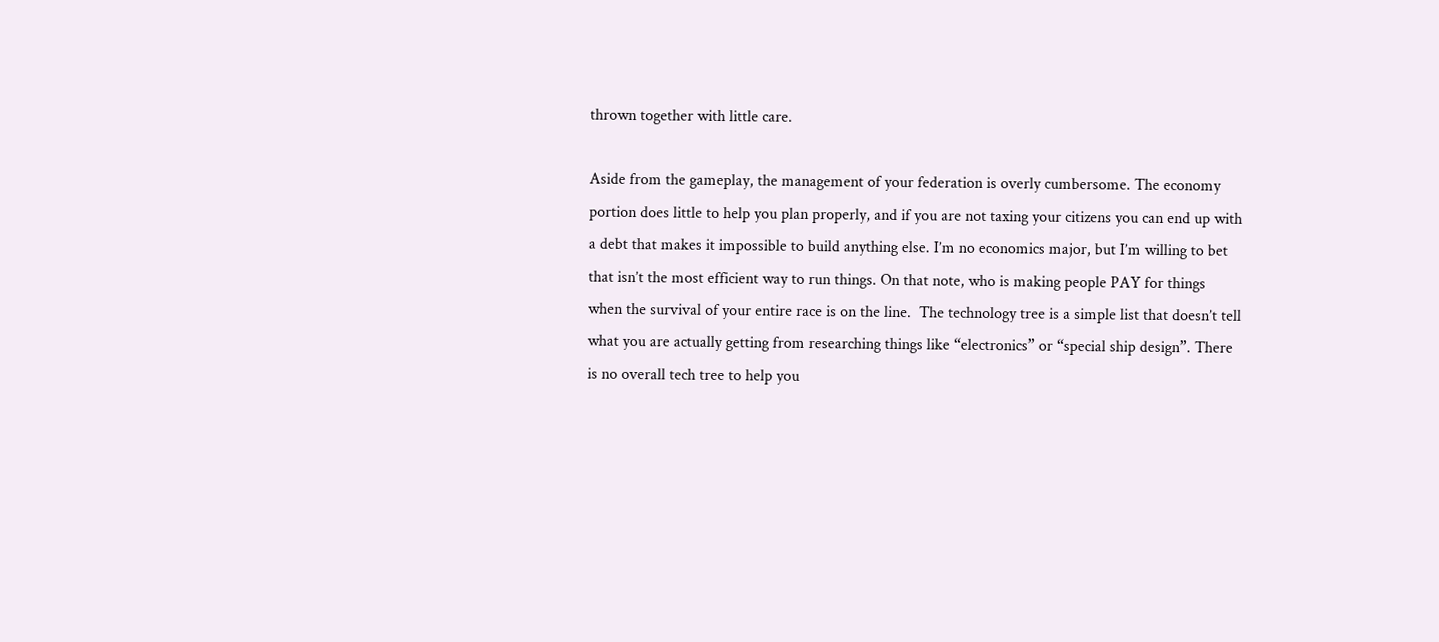thrown together with little care.

Aside from the gameplay, the management of your federation is overly cumbersome. The economy portion does little to help you plan properly, and if you are not taxing your citizens you can end up with a debt that makes it impossible to build anything else. I’m no economics major, but I’m willing to bet that isn’t the most efficient way to run things. On that note, who is making people PAY for things when the survival of your entire race is on the line.  The technology tree is a simple list that doesn’t tell what you are actually getting from researching things like “electronics” or “special ship design”. There is no overall tech tree to help you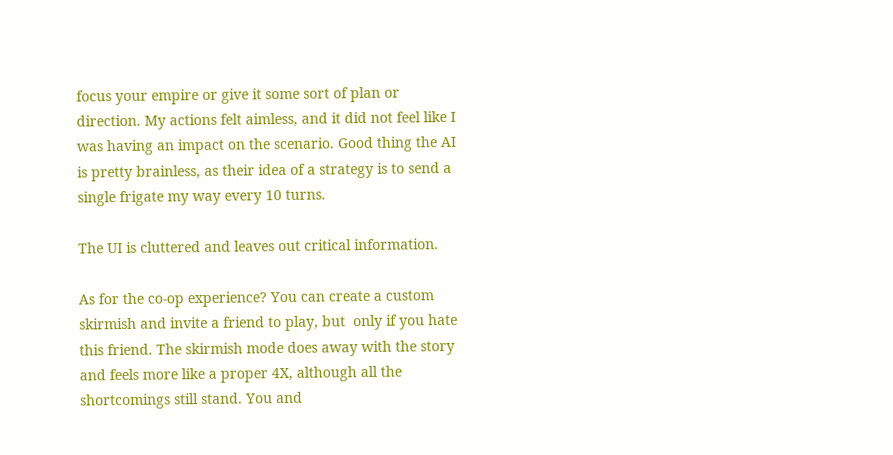focus your empire or give it some sort of plan or direction. My actions felt aimless, and it did not feel like I was having an impact on the scenario. Good thing the AI is pretty brainless, as their idea of a strategy is to send a single frigate my way every 10 turns.

The UI is cluttered and leaves out critical information.

As for the co-op experience? You can create a custom skirmish and invite a friend to play, but  only if you hate this friend. The skirmish mode does away with the story and feels more like a proper 4X, although all the shortcomings still stand. You and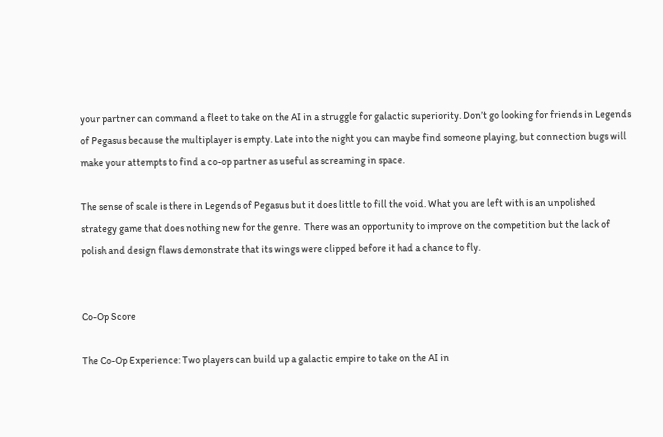your partner can command a fleet to take on the AI in a struggle for galactic superiority. Don’t go looking for friends in Legends of Pegasus because the multiplayer is empty. Late into the night you can maybe find someone playing, but connection bugs will make your attempts to find a co-op partner as useful as screaming in space.

The sense of scale is there in Legends of Pegasus but it does little to fill the void. What you are left with is an unpolished strategy game that does nothing new for the genre.  There was an opportunity to improve on the competition but the lack of polish and design flaws demonstrate that its wings were clipped before it had a chance to fly.


Co-Op Score

The Co-Op Experience: Two players can build up a galactic empire to take on the AI in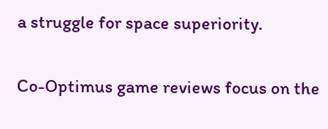a struggle for space superiority.

Co-Optimus game reviews focus on the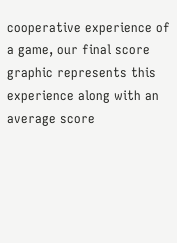cooperative experience of a game, our final score graphic represents this experience along with an average score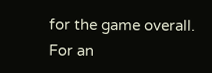for the game overall. For an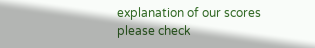explanation of our scores please check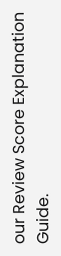our Review Score Explanation Guide.